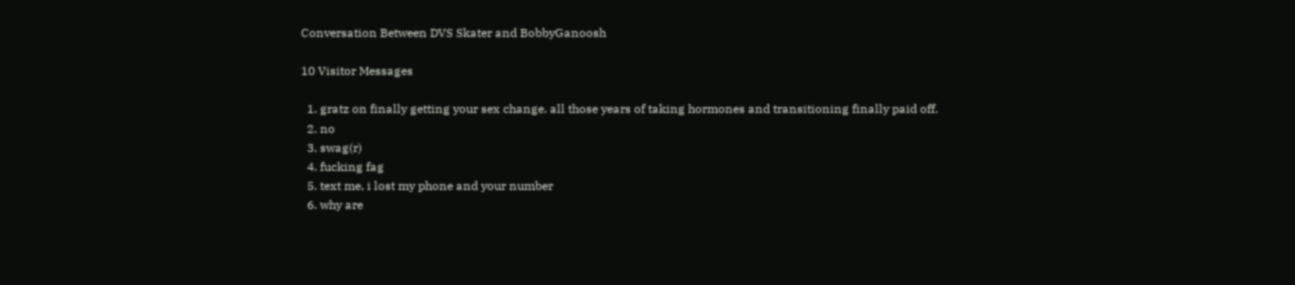Conversation Between DVS Skater and BobbyGanoosh

10 Visitor Messages

  1. gratz on finally getting your sex change. all those years of taking hormones and transitioning finally paid off.
  2. no
  3. swag(r)
  4. fucking fag
  5. text me, i lost my phone and your number
  6. why are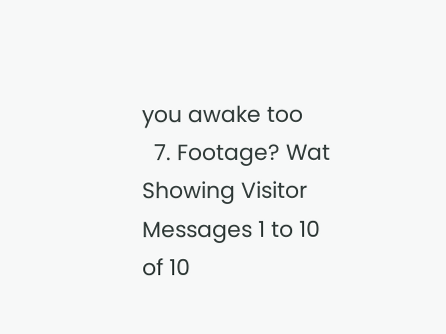you awake too
  7. Footage? Wat
Showing Visitor Messages 1 to 10 of 10